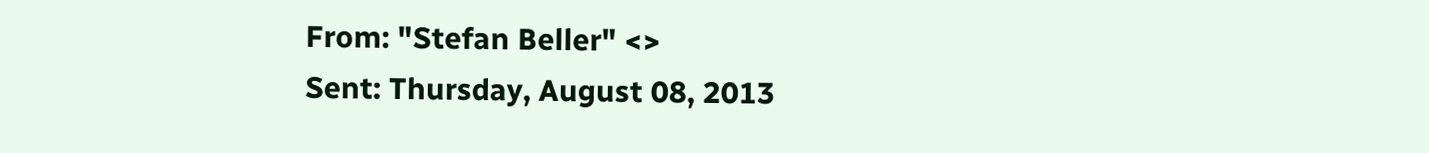From: "Stefan Beller" <>
Sent: Thursday, August 08, 2013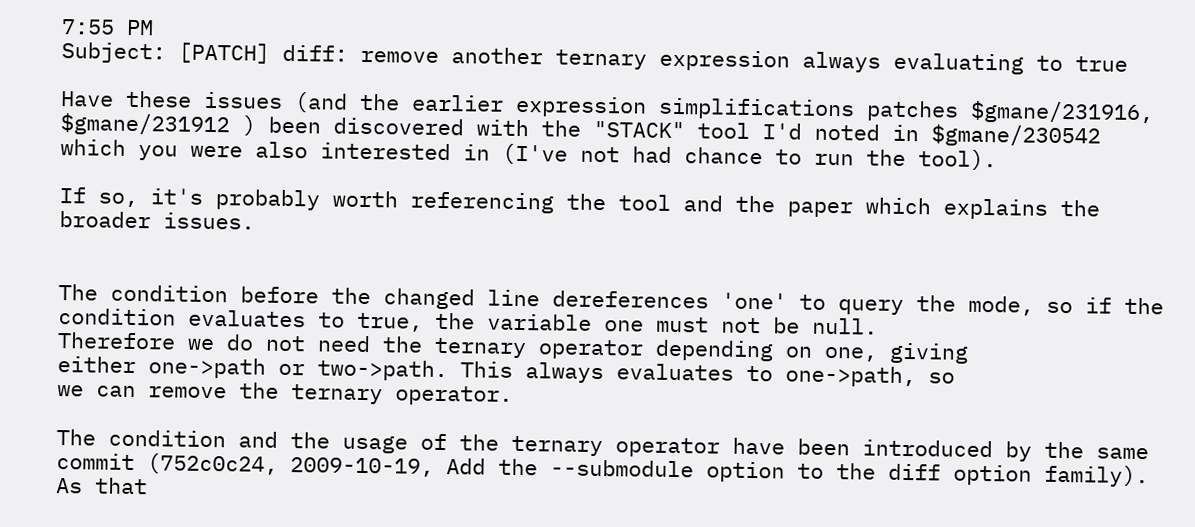7:55 PM
Subject: [PATCH] diff: remove another ternary expression always evaluating to true

Have these issues (and the earlier expression simplifications patches $gmane/231916, $gmane/231912 ) been discovered with the "STACK" tool I'd noted in $gmane/230542 which you were also interested in (I've not had chance to run the tool).

If so, it's probably worth referencing the tool and the paper which explains the broader issues.


The condition before the changed line dereferences 'one' to query the mode, so if the condition evaluates to true, the variable one must not be null.
Therefore we do not need the ternary operator depending on one, giving
either one->path or two->path. This always evaluates to one->path, so
we can remove the ternary operator.

The condition and the usage of the ternary operator have been introduced by the same commit (752c0c24, 2009-10-19, Add the --submodule option to the diff option family). As that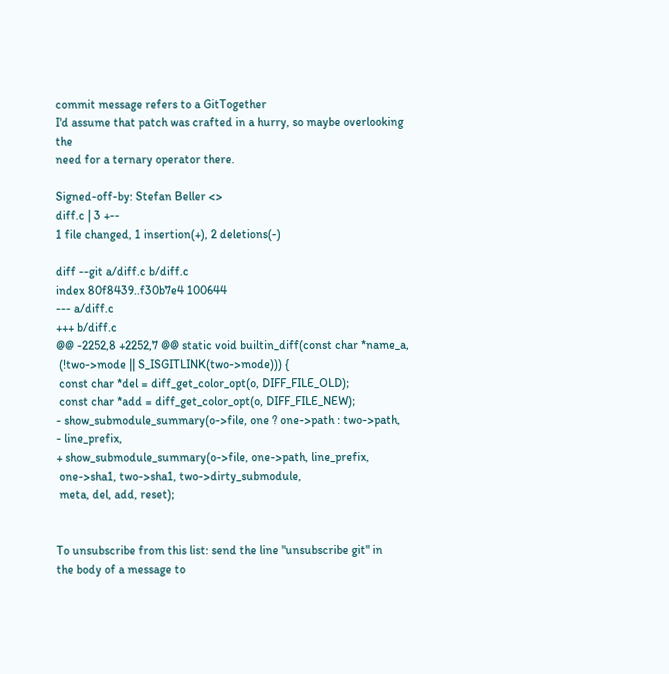commit message refers to a GitTogether
I'd assume that patch was crafted in a hurry, so maybe overlooking the
need for a ternary operator there.

Signed-off-by: Stefan Beller <>
diff.c | 3 +--
1 file changed, 1 insertion(+), 2 deletions(-)

diff --git a/diff.c b/diff.c
index 80f8439..f30b7e4 100644
--- a/diff.c
+++ b/diff.c
@@ -2252,8 +2252,7 @@ static void builtin_diff(const char *name_a,
 (!two->mode || S_ISGITLINK(two->mode))) {
 const char *del = diff_get_color_opt(o, DIFF_FILE_OLD);
 const char *add = diff_get_color_opt(o, DIFF_FILE_NEW);
- show_submodule_summary(o->file, one ? one->path : two->path,
- line_prefix,
+ show_submodule_summary(o->file, one->path, line_prefix,
 one->sha1, two->sha1, two->dirty_submodule,
 meta, del, add, reset);


To unsubscribe from this list: send the line "unsubscribe git" in
the body of a message to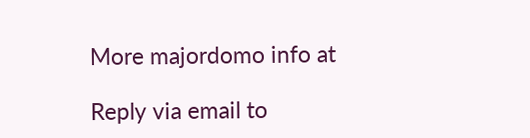More majordomo info at

Reply via email to